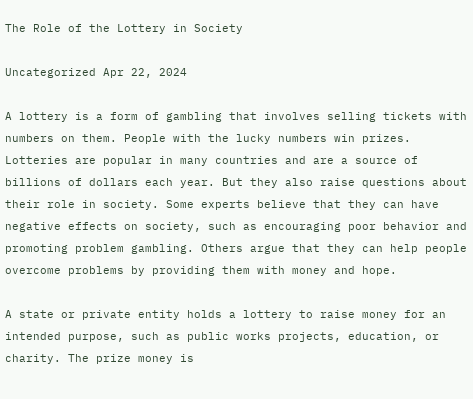The Role of the Lottery in Society

Uncategorized Apr 22, 2024

A lottery is a form of gambling that involves selling tickets with numbers on them. People with the lucky numbers win prizes. Lotteries are popular in many countries and are a source of billions of dollars each year. But they also raise questions about their role in society. Some experts believe that they can have negative effects on society, such as encouraging poor behavior and promoting problem gambling. Others argue that they can help people overcome problems by providing them with money and hope.

A state or private entity holds a lottery to raise money for an intended purpose, such as public works projects, education, or charity. The prize money is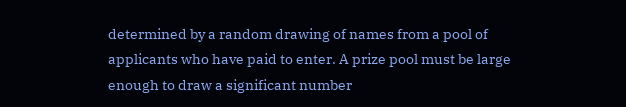determined by a random drawing of names from a pool of applicants who have paid to enter. A prize pool must be large enough to draw a significant number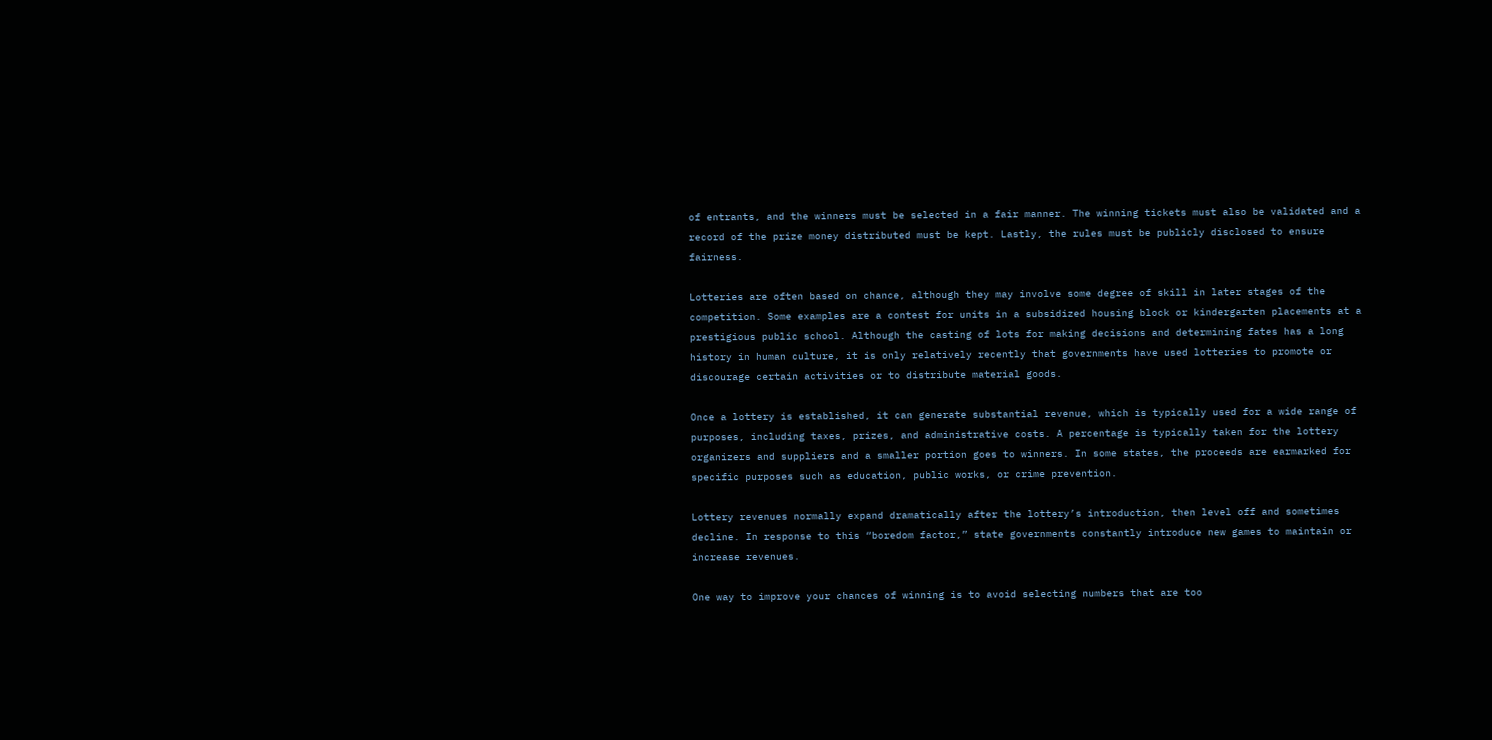of entrants, and the winners must be selected in a fair manner. The winning tickets must also be validated and a record of the prize money distributed must be kept. Lastly, the rules must be publicly disclosed to ensure fairness.

Lotteries are often based on chance, although they may involve some degree of skill in later stages of the competition. Some examples are a contest for units in a subsidized housing block or kindergarten placements at a prestigious public school. Although the casting of lots for making decisions and determining fates has a long history in human culture, it is only relatively recently that governments have used lotteries to promote or discourage certain activities or to distribute material goods.

Once a lottery is established, it can generate substantial revenue, which is typically used for a wide range of purposes, including taxes, prizes, and administrative costs. A percentage is typically taken for the lottery organizers and suppliers and a smaller portion goes to winners. In some states, the proceeds are earmarked for specific purposes such as education, public works, or crime prevention.

Lottery revenues normally expand dramatically after the lottery’s introduction, then level off and sometimes decline. In response to this “boredom factor,” state governments constantly introduce new games to maintain or increase revenues.

One way to improve your chances of winning is to avoid selecting numbers that are too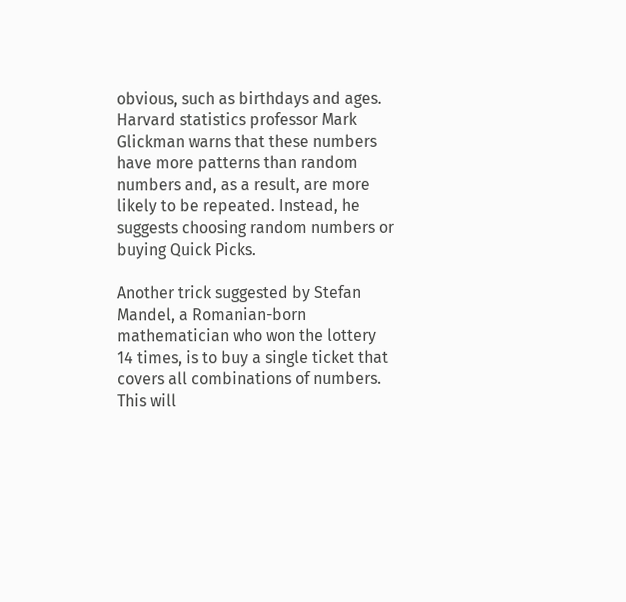obvious, such as birthdays and ages. Harvard statistics professor Mark Glickman warns that these numbers have more patterns than random numbers and, as a result, are more likely to be repeated. Instead, he suggests choosing random numbers or buying Quick Picks.

Another trick suggested by Stefan Mandel, a Romanian-born mathematician who won the lottery 14 times, is to buy a single ticket that covers all combinations of numbers. This will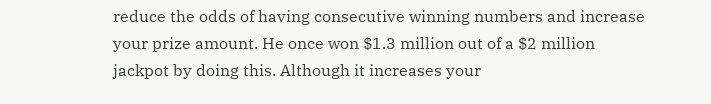reduce the odds of having consecutive winning numbers and increase your prize amount. He once won $1.3 million out of a $2 million jackpot by doing this. Although it increases your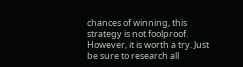chances of winning, this strategy is not foolproof. However, it is worth a try. Just be sure to research all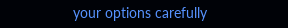your options carefully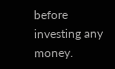before investing any money.